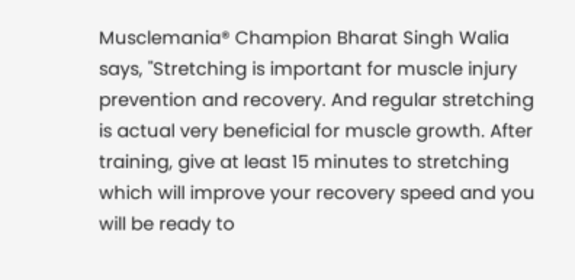Musclemania® Champion Bharat Singh Walia says, "Stretching is important for muscle injury prevention and recovery. And regular stretching is actual very beneficial for muscle growth. After training, give at least 15 minutes to stretching which will improve your recovery speed and you will be ready to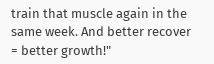train that muscle again in the same week. And better recover = better growth!"